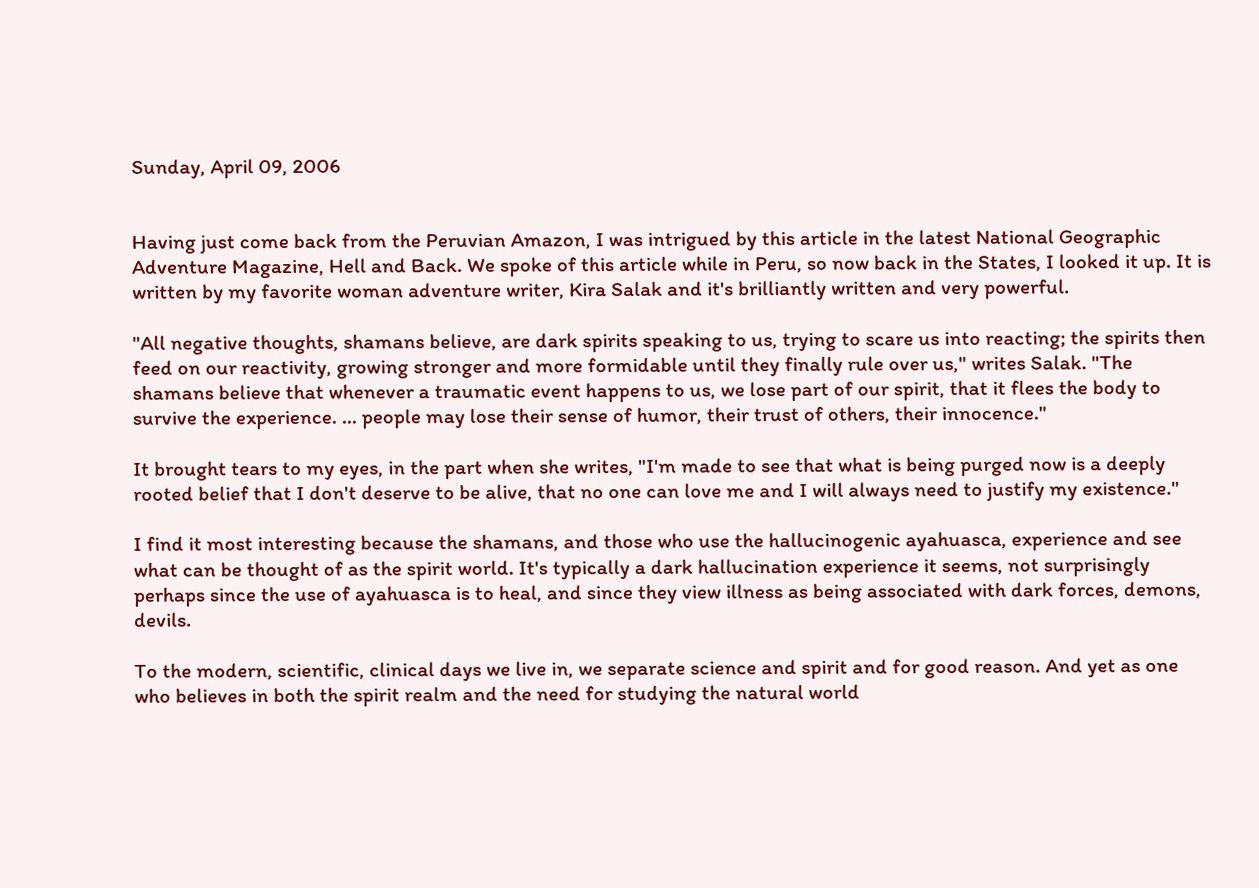Sunday, April 09, 2006


Having just come back from the Peruvian Amazon, I was intrigued by this article in the latest National Geographic Adventure Magazine, Hell and Back. We spoke of this article while in Peru, so now back in the States, I looked it up. It is written by my favorite woman adventure writer, Kira Salak and it's brilliantly written and very powerful.

"All negative thoughts, shamans believe, are dark spirits speaking to us, trying to scare us into reacting; the spirits then feed on our reactivity, growing stronger and more formidable until they finally rule over us," writes Salak. "The shamans believe that whenever a traumatic event happens to us, we lose part of our spirit, that it flees the body to survive the experience. ... people may lose their sense of humor, their trust of others, their innocence."

It brought tears to my eyes, in the part when she writes, "I'm made to see that what is being purged now is a deeply rooted belief that I don't deserve to be alive, that no one can love me and I will always need to justify my existence."

I find it most interesting because the shamans, and those who use the hallucinogenic ayahuasca, experience and see what can be thought of as the spirit world. It's typically a dark hallucination experience it seems, not surprisingly perhaps since the use of ayahuasca is to heal, and since they view illness as being associated with dark forces, demons, devils.

To the modern, scientific, clinical days we live in, we separate science and spirit and for good reason. And yet as one who believes in both the spirit realm and the need for studying the natural world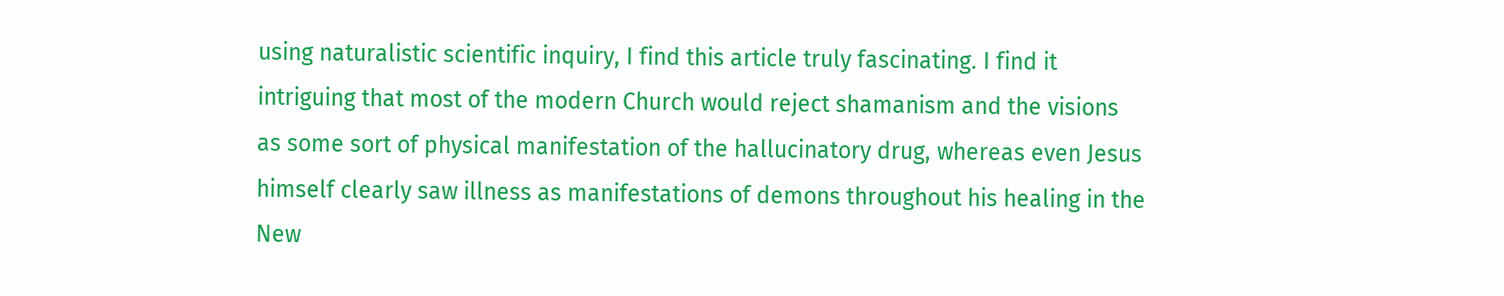using naturalistic scientific inquiry, I find this article truly fascinating. I find it intriguing that most of the modern Church would reject shamanism and the visions as some sort of physical manifestation of the hallucinatory drug, whereas even Jesus himself clearly saw illness as manifestations of demons throughout his healing in the New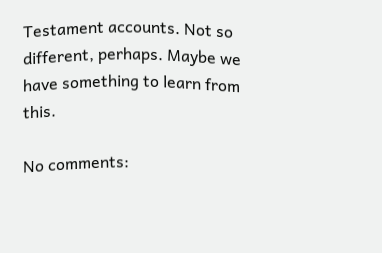Testament accounts. Not so different, perhaps. Maybe we have something to learn from this.

No comments: